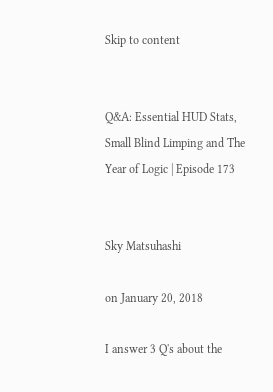Skip to content


Q&A: Essential HUD Stats, Small Blind Limping and The Year of Logic | Episode 173


Sky Matsuhashi

on January 20, 2018

I answer 3 Q's about the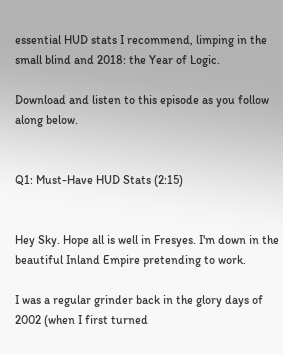essential HUD stats I recommend, limping in the small blind and 2018: the Year of Logic.

Download and listen to this episode as you follow along below.


Q1: Must-Have HUD Stats (2:15)


Hey Sky. Hope all is well in Fresyes. I'm down in the beautiful Inland Empire pretending to work.

I was a regular grinder back in the glory days of 2002 (when I first turned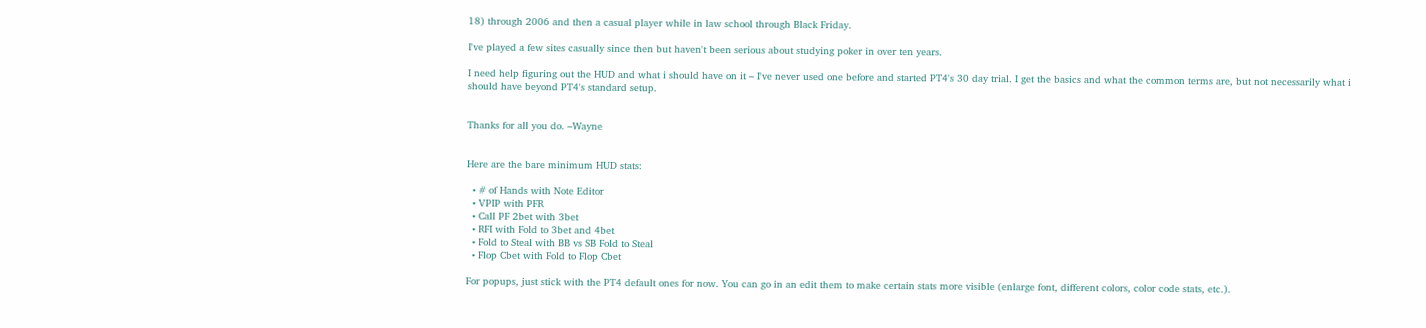18) through 2006 and then a casual player while in law school through Black Friday.

I've played a few sites casually since then but haven't been serious about studying poker in over ten years.

I need help figuring out the HUD and what i should have on it – I've never used one before and started PT4's 30 day trial. I get the basics and what the common terms are, but not necessarily what i should have beyond PT4's standard setup.


Thanks for all you do. –Wayne


Here are the bare minimum HUD stats:

  • # of Hands with Note Editor
  • VPIP with PFR
  • Call PF 2bet with 3bet
  • RFI with Fold to 3bet and 4bet
  • Fold to Steal with BB vs SB Fold to Steal
  • Flop Cbet with Fold to Flop Cbet

For popups, just stick with the PT4 default ones for now. You can go in an edit them to make certain stats more visible (enlarge font, different colors, color code stats, etc.).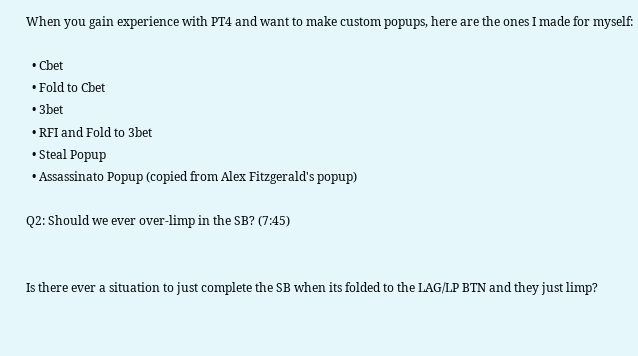When you gain experience with PT4 and want to make custom popups, here are the ones I made for myself:

  • Cbet
  • Fold to Cbet
  • 3bet
  • RFI and Fold to 3bet
  • Steal Popup
  • Assassinato Popup (copied from Alex Fitzgerald's popup)

Q2: Should we ever over-limp in the SB? (7:45)


Is there ever a situation to just complete the SB when its folded to the LAG/LP BTN and they just limp?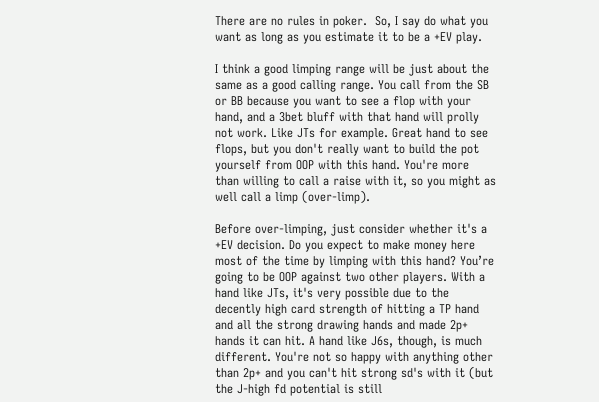There are no rules in poker.  So, I say do what you want as long as you estimate it to be a +EV play.

I think a good limping range will be just about the same as a good calling range. You call from the SB or BB because you want to see a flop with your hand, and a 3bet bluff with that hand will prolly not work. Like JTs for example. Great hand to see flops, but you don't really want to build the pot yourself from OOP with this hand. You're more than willing to call a raise with it, so you might as well call a limp (over-limp).

Before over-limping, just consider whether it's a +EV decision. Do you expect to make money here most of the time by limping with this hand? You’re going to be OOP against two other players. With a hand like JTs, it's very possible due to the decently high card strength of hitting a TP hand and all the strong drawing hands and made 2p+ hands it can hit. A hand like J6s, though, is much different. You're not so happy with anything other than 2p+ and you can't hit strong sd's with it (but the J-high fd potential is still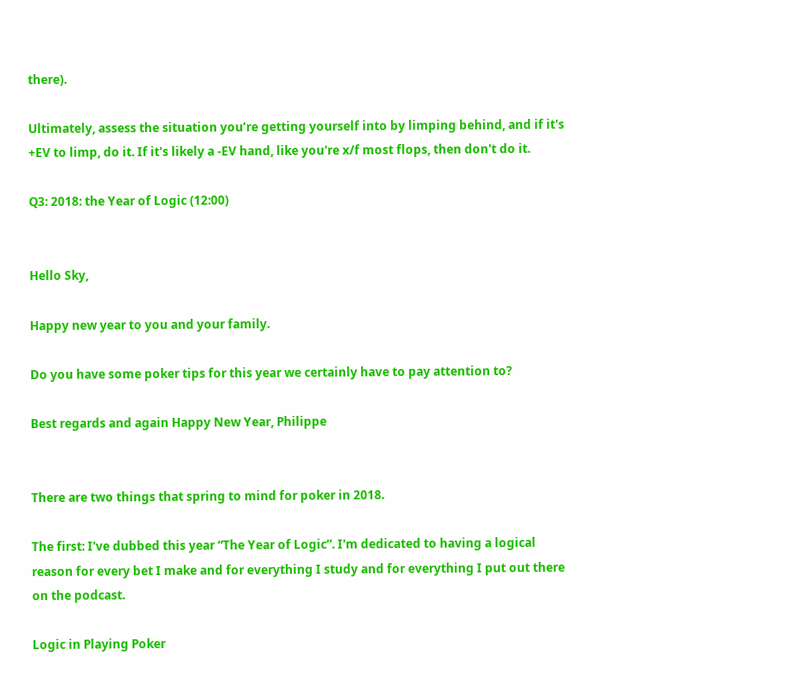there).

Ultimately, assess the situation you’re getting yourself into by limping behind, and if it's +EV to limp, do it. If it's likely a -EV hand, like you're x/f most flops, then don't do it.

Q3: 2018: the Year of Logic (12:00)


Hello Sky,

Happy new year to you and your family.

Do you have some poker tips for this year we certainly have to pay attention to?

Best regards and again Happy New Year, Philippe


There are two things that spring to mind for poker in 2018.

The first: I've dubbed this year “The Year of Logic”. I'm dedicated to having a logical reason for every bet I make and for everything I study and for everything I put out there on the podcast.

Logic in Playing Poker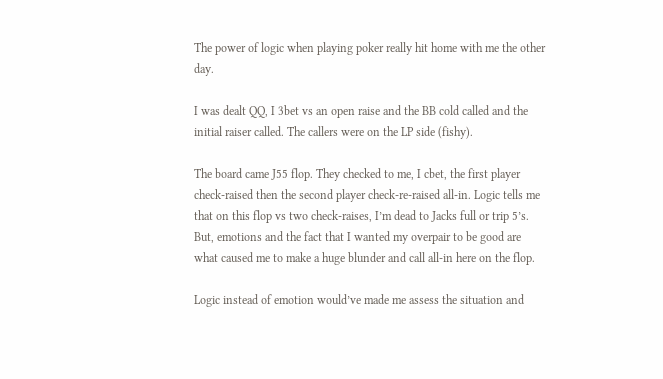The power of logic when playing poker really hit home with me the other day.

I was dealt QQ, I 3bet vs an open raise and the BB cold called and the initial raiser called. The callers were on the LP side (fishy).

The board came J55 flop. They checked to me, I cbet, the first player check-raised then the second player check-re-raised all-in. Logic tells me that on this flop vs two check-raises, I’m dead to Jacks full or trip 5’s. But, emotions and the fact that I wanted my overpair to be good are what caused me to make a huge blunder and call all-in here on the flop.

Logic instead of emotion would’ve made me assess the situation and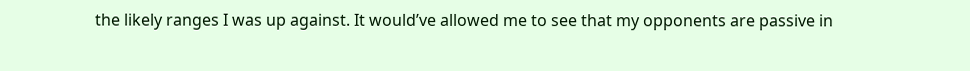the likely ranges I was up against. It would’ve allowed me to see that my opponents are passive in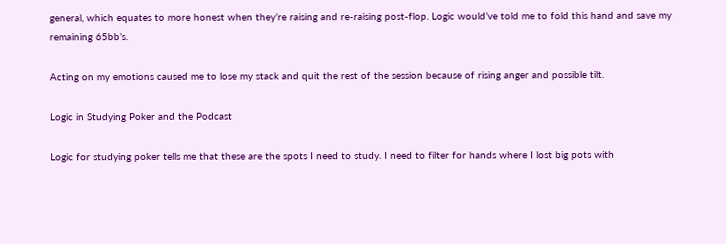general, which equates to more honest when they’re raising and re-raising post-flop. Logic would’ve told me to fold this hand and save my remaining 65bb’s.

Acting on my emotions caused me to lose my stack and quit the rest of the session because of rising anger and possible tilt.

Logic in Studying Poker and the Podcast

Logic for studying poker tells me that these are the spots I need to study. I need to filter for hands where I lost big pots with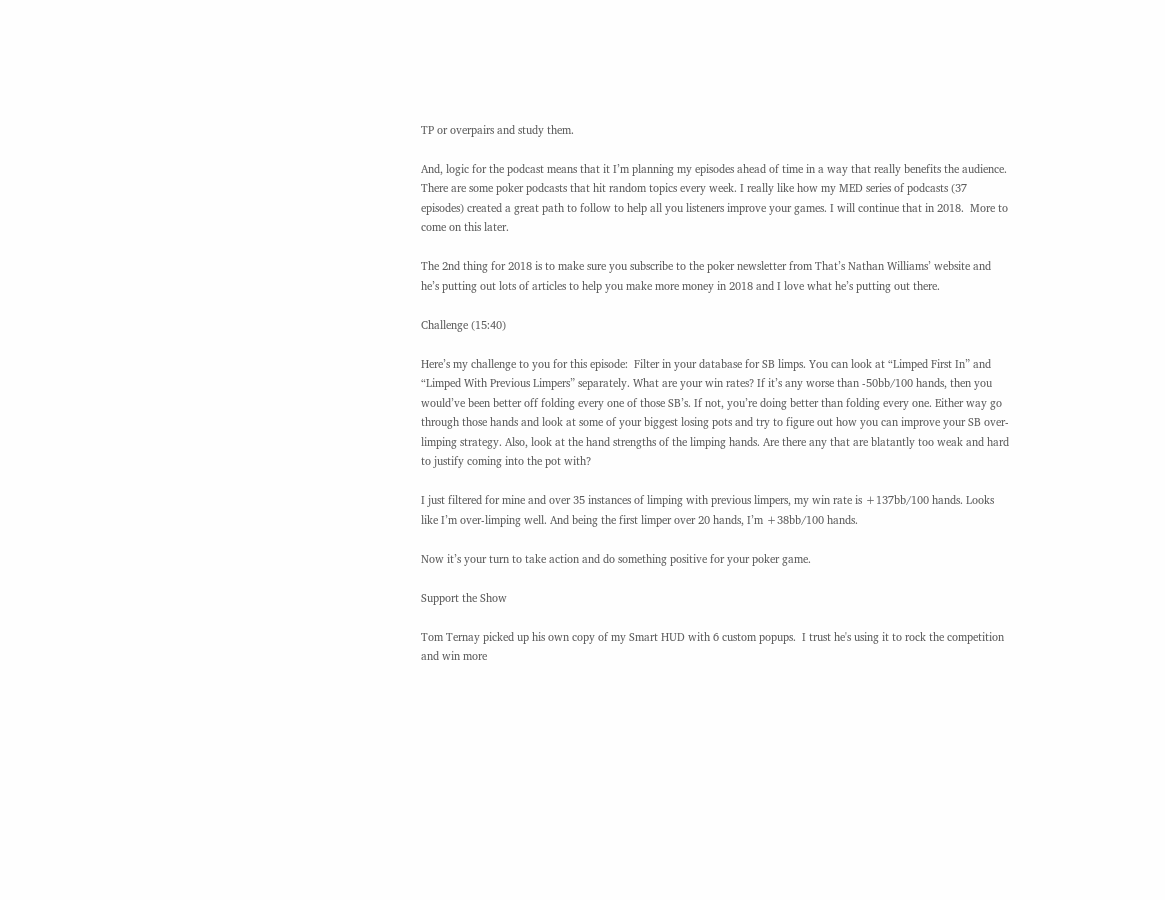TP or overpairs and study them.

And, logic for the podcast means that it I’m planning my episodes ahead of time in a way that really benefits the audience. There are some poker podcasts that hit random topics every week. I really like how my MED series of podcasts (37 episodes) created a great path to follow to help all you listeners improve your games. I will continue that in 2018.  More to come on this later.

The 2nd thing for 2018 is to make sure you subscribe to the poker newsletter from That’s Nathan Williams’ website and he’s putting out lots of articles to help you make more money in 2018 and I love what he’s putting out there.

Challenge (15:40)

Here’s my challenge to you for this episode:  Filter in your database for SB limps. You can look at “Limped First In” and “Limped With Previous Limpers” separately. What are your win rates? If it’s any worse than -50bb/100 hands, then you would’ve been better off folding every one of those SB’s. If not, you’re doing better than folding every one. Either way go through those hands and look at some of your biggest losing pots and try to figure out how you can improve your SB over-limping strategy. Also, look at the hand strengths of the limping hands. Are there any that are blatantly too weak and hard to justify coming into the pot with?

I just filtered for mine and over 35 instances of limping with previous limpers, my win rate is +137bb/100 hands. Looks like I’m over-limping well. And being the first limper over 20 hands, I’m +38bb/100 hands.

Now it’s your turn to take action and do something positive for your poker game.

Support the Show

Tom Ternay picked up his own copy of my Smart HUD with 6 custom popups.  I trust he's using it to rock the competition and win more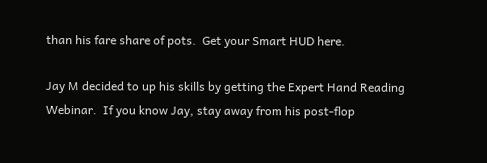than his fare share of pots.  Get your Smart HUD here.

Jay M decided to up his skills by getting the Expert Hand Reading Webinar.  If you know Jay, stay away from his post-flop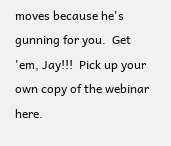moves because he's gunning for you.  Get 'em, Jay!!!  Pick up your own copy of the webinar here.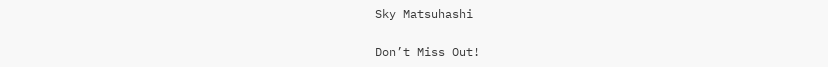Sky Matsuhashi

Don’t Miss Out!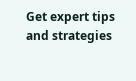Get expert tips and strategies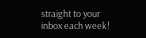straight to your inbox each week!